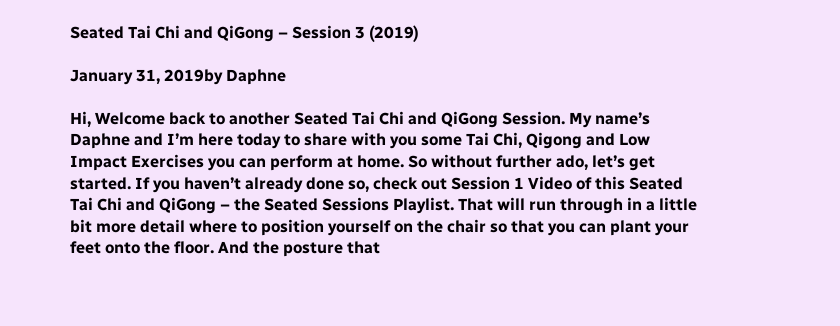Seated Tai Chi and QiGong – Session 3 (2019)

January 31, 2019by Daphne

Hi, Welcome back to another Seated Tai Chi and QiGong Session. My name’s Daphne and I’m here today to share with you some Tai Chi, Qigong and Low Impact Exercises you can perform at home. So without further ado, let’s get started. If you haven’t already done so, check out Session 1 Video of this Seated Tai Chi and QiGong – the Seated Sessions Playlist. That will run through in a little bit more detail where to position yourself on the chair so that you can plant your feet onto the floor. And the posture that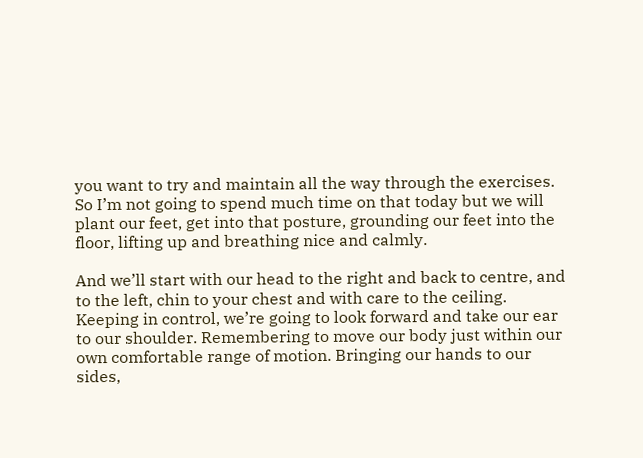you want to try and maintain all the way through the exercises. So I’m not going to spend much time on that today but we will plant our feet, get into that posture, grounding our feet into the floor, lifting up and breathing nice and calmly.

And we’ll start with our head to the right and back to centre, and to the left, chin to your chest and with care to the ceiling. Keeping in control, we’re going to look forward and take our ear to our shoulder. Remembering to move our body just within our own comfortable range of motion. Bringing our hands to our sides,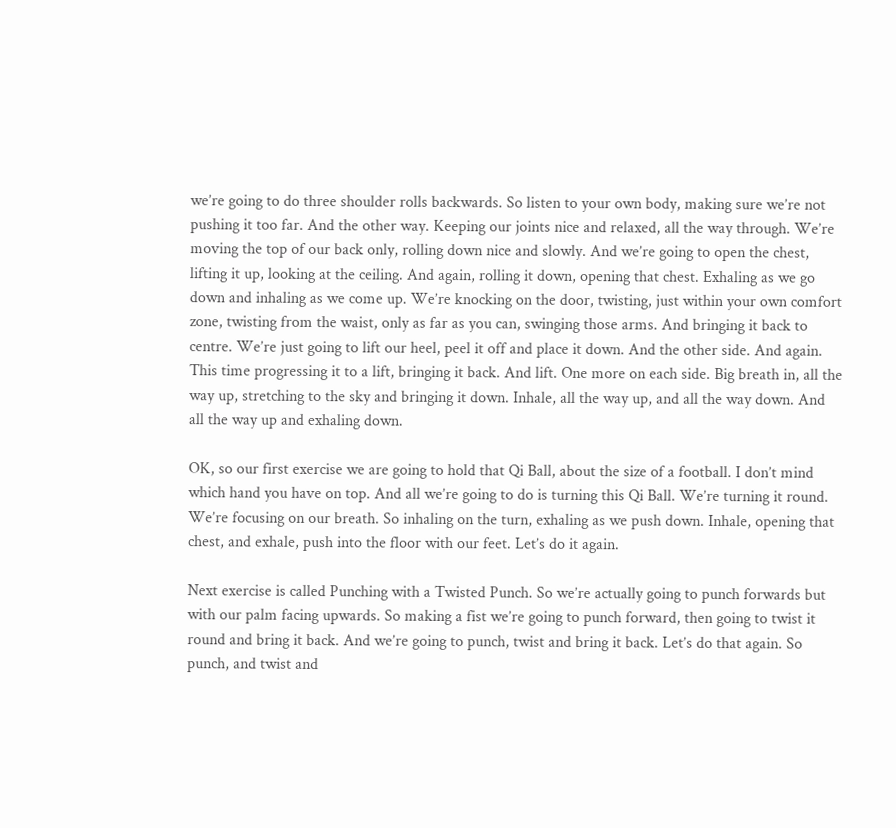we’re going to do three shoulder rolls backwards. So listen to your own body, making sure we’re not pushing it too far. And the other way. Keeping our joints nice and relaxed, all the way through. We’re moving the top of our back only, rolling down nice and slowly. And we’re going to open the chest, lifting it up, looking at the ceiling. And again, rolling it down, opening that chest. Exhaling as we go down and inhaling as we come up. We’re knocking on the door, twisting, just within your own comfort zone, twisting from the waist, only as far as you can, swinging those arms. And bringing it back to centre. We’re just going to lift our heel, peel it off and place it down. And the other side. And again. This time progressing it to a lift, bringing it back. And lift. One more on each side. Big breath in, all the way up, stretching to the sky and bringing it down. Inhale, all the way up, and all the way down. And all the way up and exhaling down.

OK, so our first exercise we are going to hold that Qi Ball, about the size of a football. I don’t mind which hand you have on top. And all we’re going to do is turning this Qi Ball. We’re turning it round. We’re focusing on our breath. So inhaling on the turn, exhaling as we push down. Inhale, opening that chest, and exhale, push into the floor with our feet. Let’s do it again.

Next exercise is called Punching with a Twisted Punch. So we’re actually going to punch forwards but with our palm facing upwards. So making a fist we’re going to punch forward, then going to twist it round and bring it back. And we’re going to punch, twist and bring it back. Let’s do that again. So punch, and twist and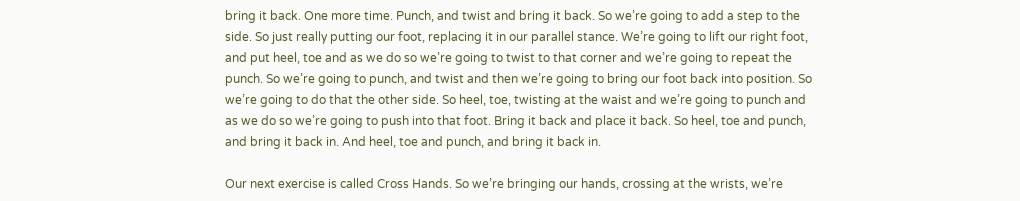bring it back. One more time. Punch, and twist and bring it back. So we’re going to add a step to the side. So just really putting our foot, replacing it in our parallel stance. We’re going to lift our right foot, and put heel, toe and as we do so we’re going to twist to that corner and we’re going to repeat the punch. So we’re going to punch, and twist and then we’re going to bring our foot back into position. So we’re going to do that the other side. So heel, toe, twisting at the waist and we’re going to punch and as we do so we’re going to push into that foot. Bring it back and place it back. So heel, toe and punch, and bring it back in. And heel, toe and punch, and bring it back in.

Our next exercise is called Cross Hands. So we’re bringing our hands, crossing at the wrists, we’re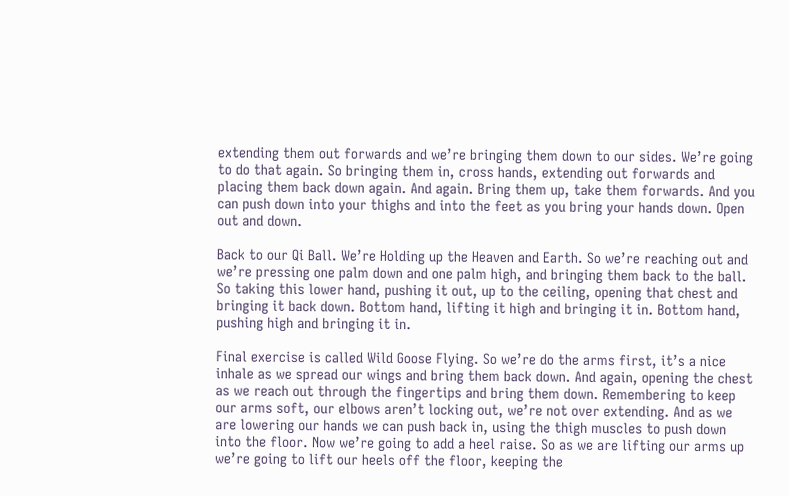extending them out forwards and we’re bringing them down to our sides. We’re going to do that again. So bringing them in, cross hands, extending out forwards and placing them back down again. And again. Bring them up, take them forwards. And you can push down into your thighs and into the feet as you bring your hands down. Open out and down.

Back to our Qi Ball. We’re Holding up the Heaven and Earth. So we’re reaching out and we’re pressing one palm down and one palm high, and bringing them back to the ball. So taking this lower hand, pushing it out, up to the ceiling, opening that chest and bringing it back down. Bottom hand, lifting it high and bringing it in. Bottom hand, pushing high and bringing it in.

Final exercise is called Wild Goose Flying. So we’re do the arms first, it’s a nice inhale as we spread our wings and bring them back down. And again, opening the chest as we reach out through the fingertips and bring them down. Remembering to keep our arms soft, our elbows aren’t locking out, we’re not over extending. And as we are lowering our hands we can push back in, using the thigh muscles to push down into the floor. Now we’re going to add a heel raise. So as we are lifting our arms up we’re going to lift our heels off the floor, keeping the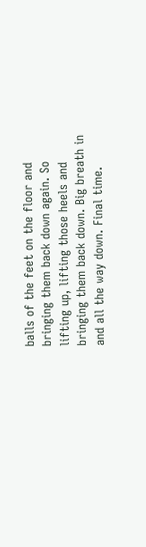balls of the feet on the floor and bringing them back down again. So lifting up, lifting those heels and bringing them back down. Big breath in and all the way down. Final time.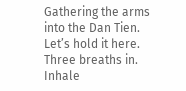Gathering the arms into the Dan Tien. Let’s hold it here. Three breaths in. Inhale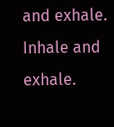and exhale. Inhale and exhale.